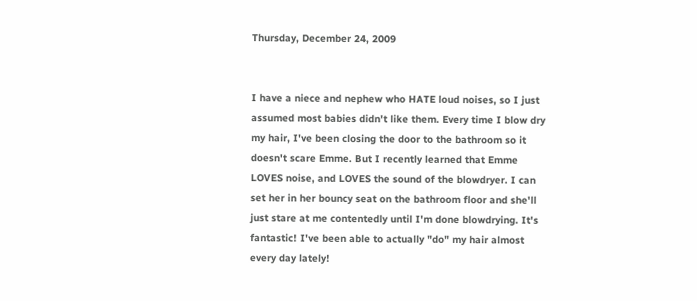Thursday, December 24, 2009


I have a niece and nephew who HATE loud noises, so I just assumed most babies didn't like them. Every time I blow dry my hair, I've been closing the door to the bathroom so it doesn't scare Emme. But I recently learned that Emme LOVES noise, and LOVES the sound of the blowdryer. I can set her in her bouncy seat on the bathroom floor and she'll just stare at me contentedly until I'm done blowdrying. It's fantastic! I've been able to actually "do" my hair almost every day lately!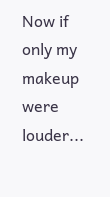Now if only my makeup were louder...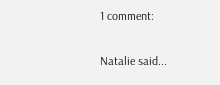1 comment:

Natalie said...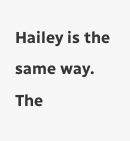Hailey is the same way. The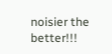noisier the better!!!